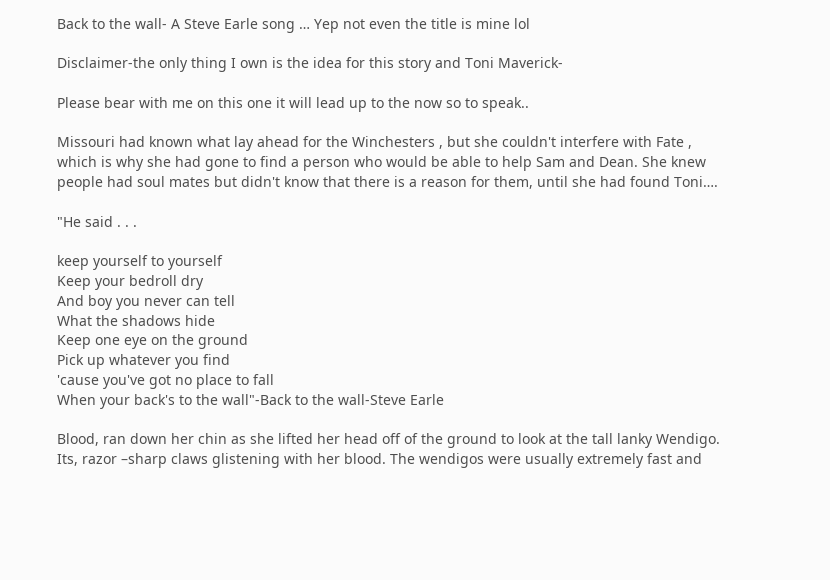Back to the wall- A Steve Earle song … Yep not even the title is mine lol

Disclaimer-the only thing I own is the idea for this story and Toni Maverick-

Please bear with me on this one it will lead up to the now so to speak..

Missouri had known what lay ahead for the Winchesters , but she couldn't interfere with Fate , which is why she had gone to find a person who would be able to help Sam and Dean. She knew people had soul mates but didn't know that there is a reason for them, until she had found Toni….

"He said . . .

keep yourself to yourself
Keep your bedroll dry
And boy you never can tell
What the shadows hide
Keep one eye on the ground
Pick up whatever you find
'cause you've got no place to fall
When your back's to the wall"-Back to the wall-Steve Earle

Blood, ran down her chin as she lifted her head off of the ground to look at the tall lanky Wendigo. Its, razor –sharp claws glistening with her blood. The wendigos were usually extremely fast and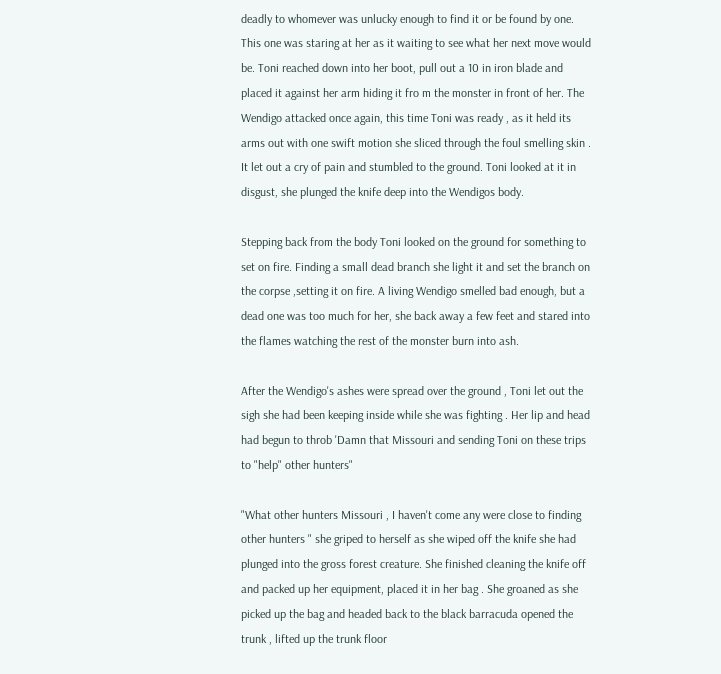deadly to whomever was unlucky enough to find it or be found by one. This one was staring at her as it waiting to see what her next move would be. Toni reached down into her boot, pull out a 10 in iron blade and placed it against her arm hiding it fro m the monster in front of her. The Wendigo attacked once again, this time Toni was ready , as it held its arms out with one swift motion she sliced through the foul smelling skin . It let out a cry of pain and stumbled to the ground. Toni looked at it in disgust, she plunged the knife deep into the Wendigos body.

Stepping back from the body Toni looked on the ground for something to set on fire. Finding a small dead branch she light it and set the branch on the corpse ,setting it on fire. A living Wendigo smelled bad enough, but a dead one was too much for her, she back away a few feet and stared into the flames watching the rest of the monster burn into ash.

After the Wendigo's ashes were spread over the ground , Toni let out the sigh she had been keeping inside while she was fighting . Her lip and head had begun to throb 'Damn that Missouri and sending Toni on these trips to "help" other hunters"

"What other hunters Missouri , I haven't come any were close to finding other hunters " she griped to herself as she wiped off the knife she had plunged into the gross forest creature. She finished cleaning the knife off and packed up her equipment, placed it in her bag . She groaned as she picked up the bag and headed back to the black barracuda opened the trunk , lifted up the trunk floor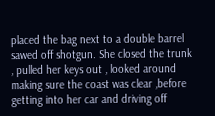placed the bag next to a double barrel sawed off shotgun. She closed the trunk , pulled her keys out , looked around making sure the coast was clear ,before getting into her car and driving off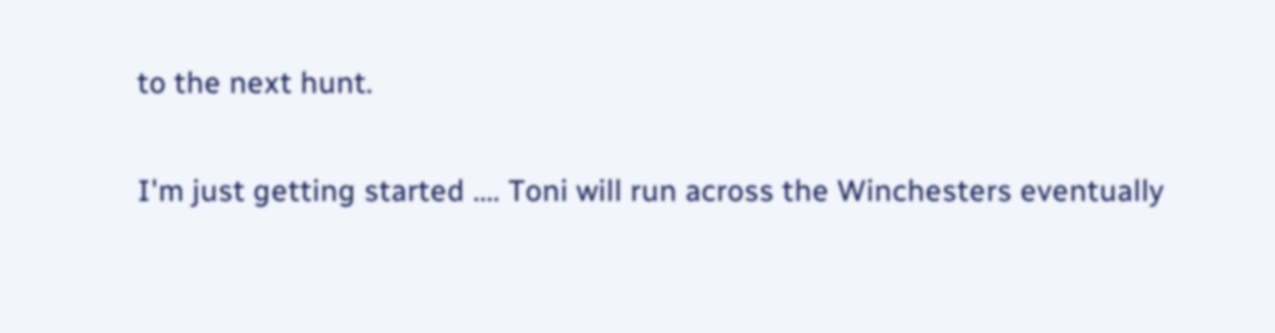to the next hunt.

I'm just getting started …. Toni will run across the Winchesters eventually